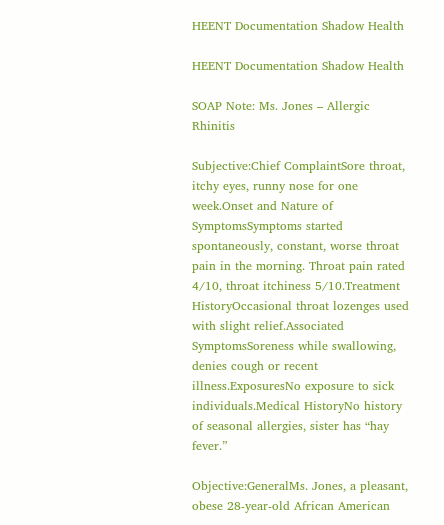HEENT Documentation Shadow Health

HEENT Documentation Shadow Health

SOAP Note: Ms. Jones – Allergic Rhinitis

Subjective:Chief ComplaintSore throat, itchy eyes, runny nose for one week.Onset and Nature of SymptomsSymptoms started spontaneously, constant, worse throat pain in the morning. Throat pain rated 4/10, throat itchiness 5/10.Treatment HistoryOccasional throat lozenges used with slight relief.Associated SymptomsSoreness while swallowing, denies cough or recent illness.ExposuresNo exposure to sick individuals.Medical HistoryNo history of seasonal allergies, sister has “hay fever.”

Objective:GeneralMs. Jones, a pleasant, obese 28-year-old African American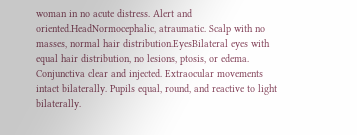woman in no acute distress. Alert and oriented.HeadNormocephalic, atraumatic. Scalp with no masses, normal hair distribution.EyesBilateral eyes with equal hair distribution, no lesions, ptosis, or edema. Conjunctiva clear and injected. Extraocular movements intact bilaterally. Pupils equal, round, and reactive to light bilaterally.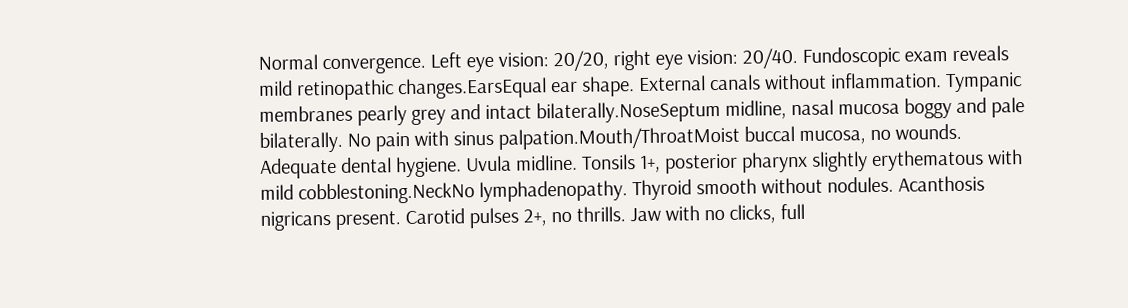Normal convergence. Left eye vision: 20/20, right eye vision: 20/40. Fundoscopic exam reveals mild retinopathic changes.EarsEqual ear shape. External canals without inflammation. Tympanic membranes pearly grey and intact bilaterally.NoseSeptum midline, nasal mucosa boggy and pale bilaterally. No pain with sinus palpation.Mouth/ThroatMoist buccal mucosa, no wounds. Adequate dental hygiene. Uvula midline. Tonsils 1+, posterior pharynx slightly erythematous with mild cobblestoning.NeckNo lymphadenopathy. Thyroid smooth without nodules. Acanthosis nigricans present. Carotid pulses 2+, no thrills. Jaw with no clicks, full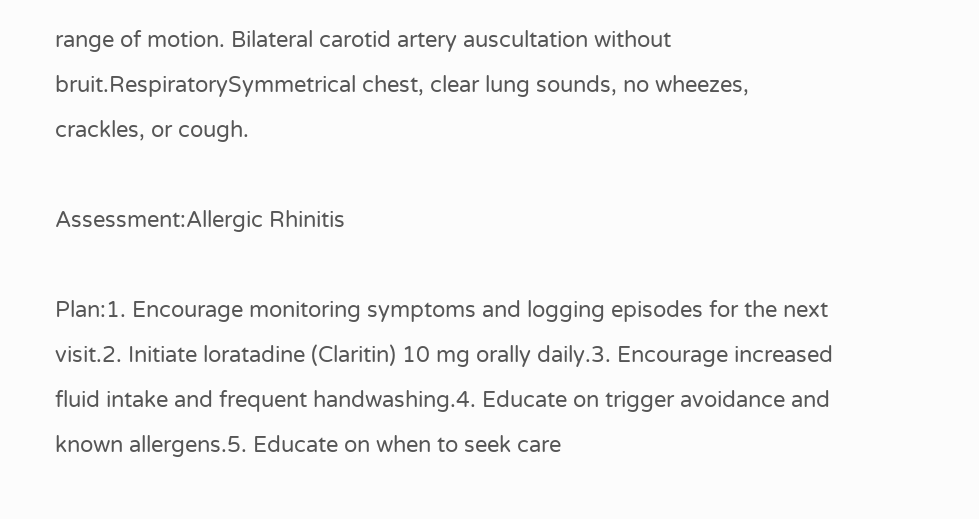range of motion. Bilateral carotid artery auscultation without bruit.RespiratorySymmetrical chest, clear lung sounds, no wheezes, crackles, or cough.

Assessment:Allergic Rhinitis

Plan:1. Encourage monitoring symptoms and logging episodes for the next visit.2. Initiate loratadine (Claritin) 10 mg orally daily.3. Encourage increased fluid intake and frequent handwashing.4. Educate on trigger avoidance and known allergens.5. Educate on when to seek care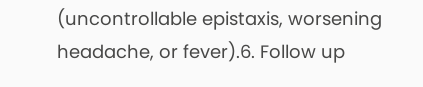(uncontrollable epistaxis, worsening headache, or fever).6. Follow up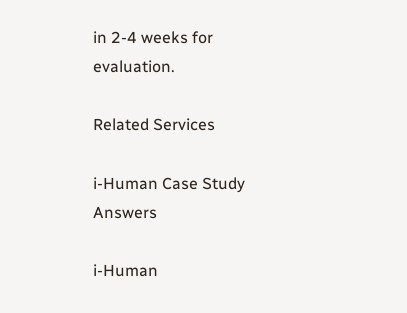in 2-4 weeks for evaluation.

Related Services

i-Human Case Study Answers

i-Human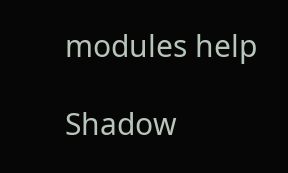modules help

Shadow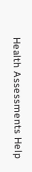Health Assessments Help